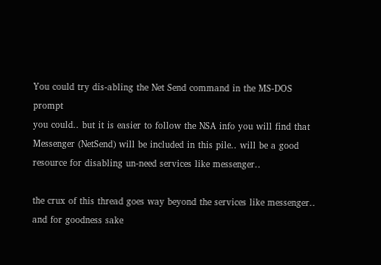You could try dis-abling the Net Send command in the MS-DOS prompt
you could.. but it is easier to follow the NSA info you will find that Messenger (NetSend) will be included in this pile.. will be a good resource for disabling un-need services like messenger..

the crux of this thread goes way beyond the services like messenger.. and for goodness sake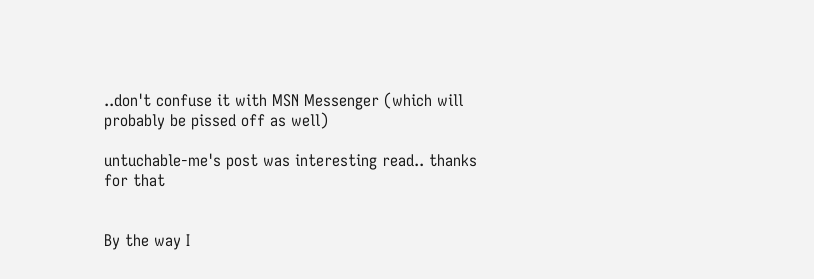..don't confuse it with MSN Messenger (which will probably be pissed off as well)

untuchable-me's post was interesting read.. thanks for that


By the way I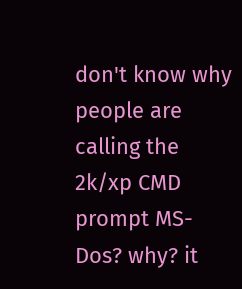don't know why people are calling the 2k/xp CMD prompt MS-Dos? why? it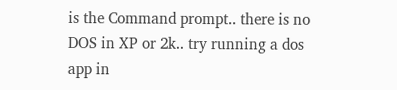is the Command prompt.. there is no DOS in XP or 2k.. try running a dos app in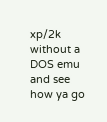xp/2k without a DOS emu and see how ya go